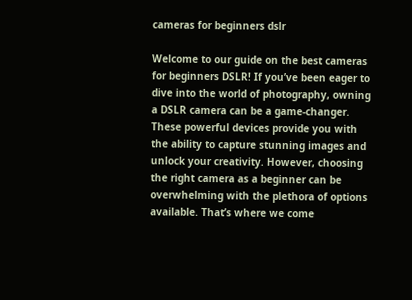cameras for beginners dslr

Welcome to our guide on the best cameras for beginners DSLR! If you’ve been eager to dive into the world of photography, owning a DSLR camera can be a game-changer. These powerful devices provide you with the ability to capture stunning images and unlock your creativity. However, choosing the right camera as a beginner can be overwhelming with the plethora of options available. That’s where we come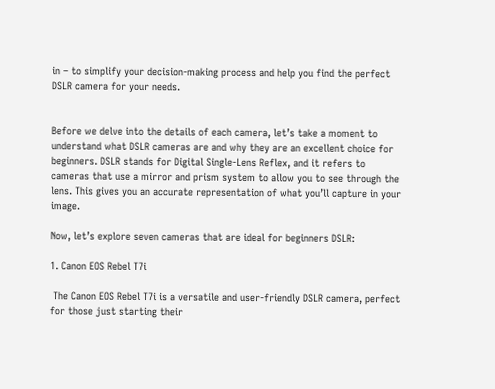in – to simplify your decision-making process and help you find the perfect DSLR camera for your needs.


Before we delve into the details of each camera, let’s take a moment to understand what DSLR cameras are and why they are an excellent choice for beginners. DSLR stands for Digital Single-Lens Reflex, and it refers to cameras that use a mirror and prism system to allow you to see through the lens. This gives you an accurate representation of what you’ll capture in your image.

Now, let’s explore seven cameras that are ideal for beginners DSLR:

1. Canon EOS Rebel T7i

 The Canon EOS Rebel T7i is a versatile and user-friendly DSLR camera, perfect for those just starting their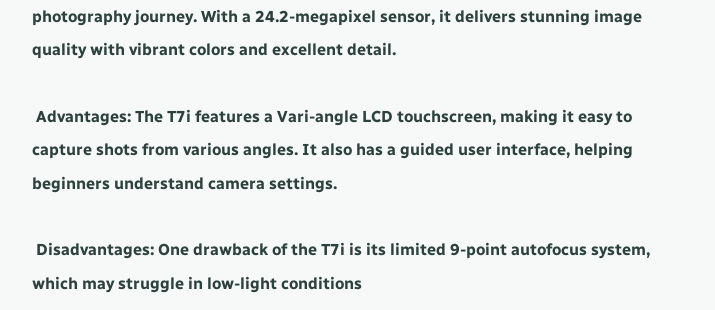photography journey. With a 24.2-megapixel sensor, it delivers stunning image quality with vibrant colors and excellent detail.

 Advantages: The T7i features a Vari-angle LCD touchscreen, making it easy to capture shots from various angles. It also has a guided user interface, helping beginners understand camera settings.

 Disadvantages: One drawback of the T7i is its limited 9-point autofocus system, which may struggle in low-light conditions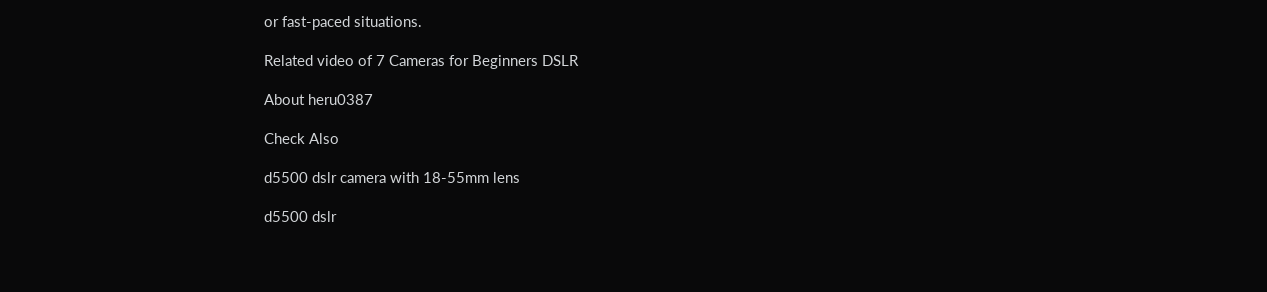or fast-paced situations.

Related video of 7 Cameras for Beginners DSLR

About heru0387

Check Also

d5500 dslr camera with 18-55mm lens

d5500 dslr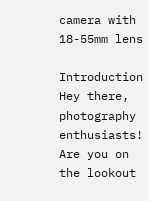camera with 18-55mm lens

Introduction Hey there, photography enthusiasts! Are you on the lookout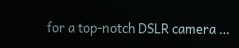for a top-notch DSLR camera …